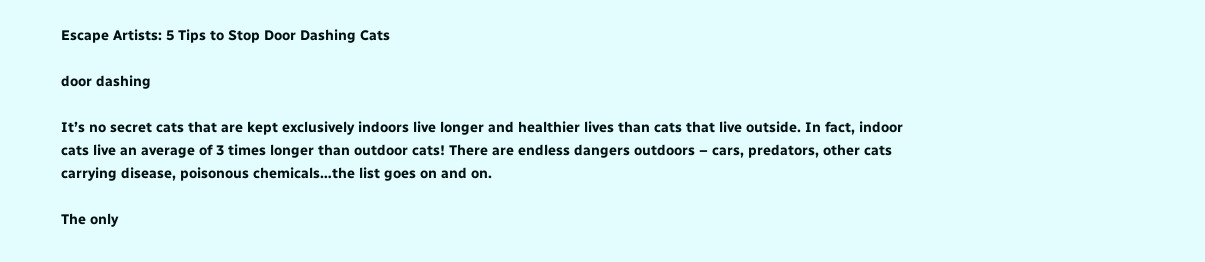Escape Artists: 5 Tips to Stop Door Dashing Cats

door dashing

It’s no secret cats that are kept exclusively indoors live longer and healthier lives than cats that live outside. In fact, indoor cats live an average of 3 times longer than outdoor cats! There are endless dangers outdoors – cars, predators, other cats carrying disease, poisonous chemicals…the list goes on and on.

The only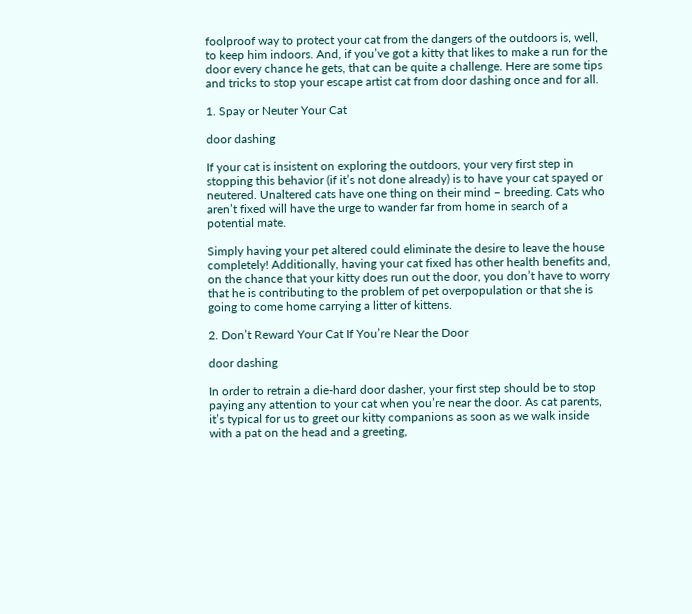foolproof way to protect your cat from the dangers of the outdoors is, well, to keep him indoors. And, if you’ve got a kitty that likes to make a run for the door every chance he gets, that can be quite a challenge. Here are some tips and tricks to stop your escape artist cat from door dashing once and for all.

1. Spay or Neuter Your Cat

door dashing

If your cat is insistent on exploring the outdoors, your very first step in stopping this behavior (if it’s not done already) is to have your cat spayed or neutered. Unaltered cats have one thing on their mind – breeding. Cats who aren’t fixed will have the urge to wander far from home in search of a potential mate.

Simply having your pet altered could eliminate the desire to leave the house completely! Additionally, having your cat fixed has other health benefits and, on the chance that your kitty does run out the door, you don’t have to worry that he is contributing to the problem of pet overpopulation or that she is going to come home carrying a litter of kittens.

2. Don’t Reward Your Cat If You’re Near the Door

door dashing

In order to retrain a die-hard door dasher, your first step should be to stop paying any attention to your cat when you’re near the door. As cat parents, it’s typical for us to greet our kitty companions as soon as we walk inside with a pat on the head and a greeting,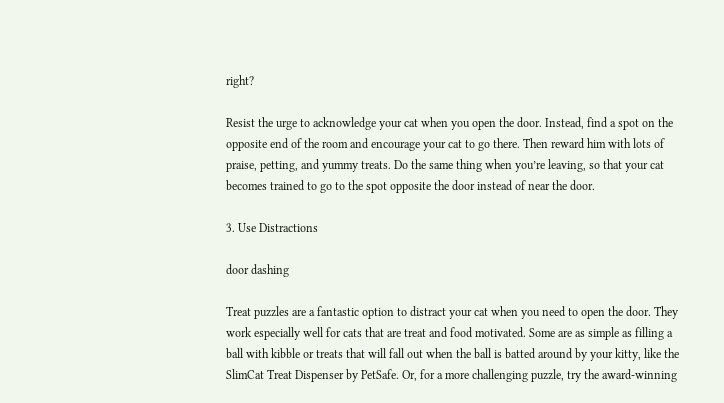right?

Resist the urge to acknowledge your cat when you open the door. Instead, find a spot on the opposite end of the room and encourage your cat to go there. Then reward him with lots of praise, petting, and yummy treats. Do the same thing when you’re leaving, so that your cat becomes trained to go to the spot opposite the door instead of near the door.

3. Use Distractions

door dashing

Treat puzzles are a fantastic option to distract your cat when you need to open the door. They work especially well for cats that are treat and food motivated. Some are as simple as filling a ball with kibble or treats that will fall out when the ball is batted around by your kitty, like the SlimCat Treat Dispenser by PetSafe. Or, for a more challenging puzzle, try the award-winning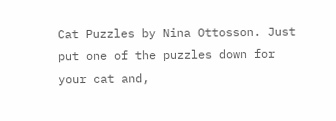Cat Puzzles by Nina Ottosson. Just put one of the puzzles down for your cat and,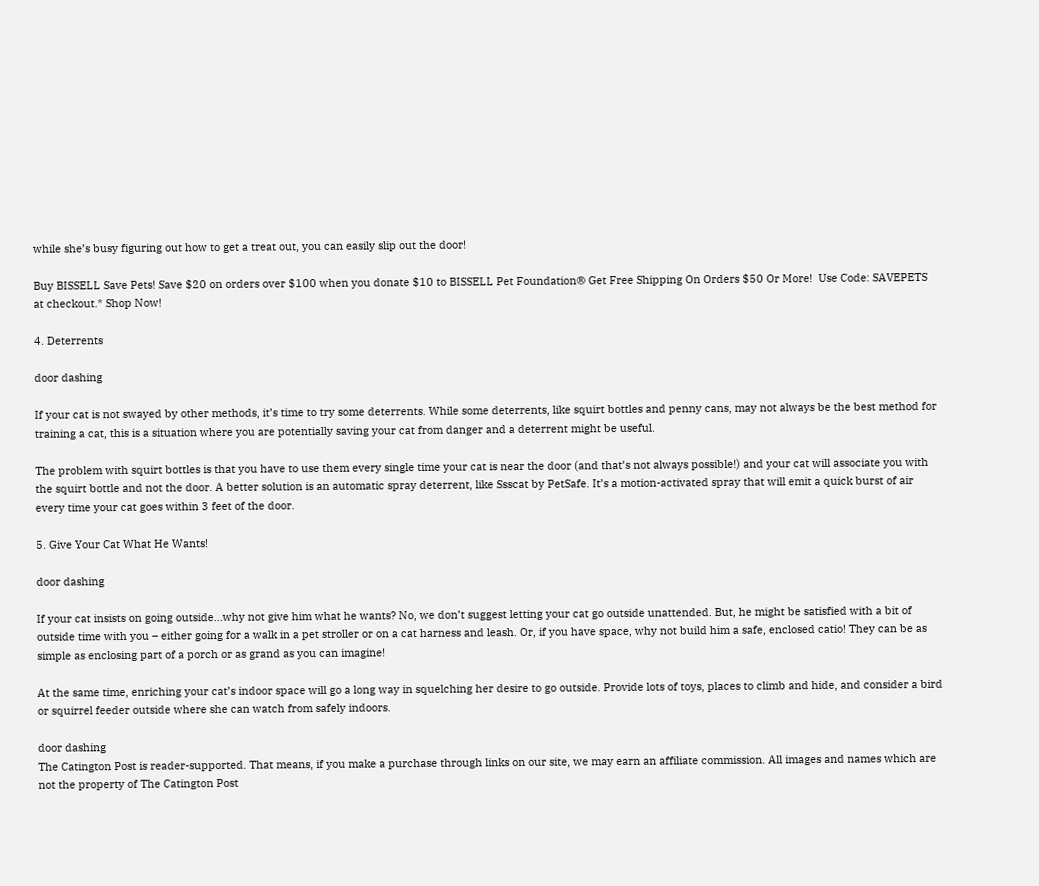while she’s busy figuring out how to get a treat out, you can easily slip out the door!

Buy BISSELL Save Pets! Save $20 on orders over $100 when you donate $10 to BISSELL Pet Foundation® Get Free Shipping On Orders $50 Or More!  Use Code: SAVEPETS at checkout.* Shop Now!

4. Deterrents

door dashing

If your cat is not swayed by other methods, it’s time to try some deterrents. While some deterrents, like squirt bottles and penny cans, may not always be the best method for training a cat, this is a situation where you are potentially saving your cat from danger and a deterrent might be useful.

The problem with squirt bottles is that you have to use them every single time your cat is near the door (and that’s not always possible!) and your cat will associate you with the squirt bottle and not the door. A better solution is an automatic spray deterrent, like Ssscat by PetSafe. It’s a motion-activated spray that will emit a quick burst of air every time your cat goes within 3 feet of the door.

5. Give Your Cat What He Wants!

door dashing

If your cat insists on going outside…why not give him what he wants? No, we don’t suggest letting your cat go outside unattended. But, he might be satisfied with a bit of outside time with you – either going for a walk in a pet stroller or on a cat harness and leash. Or, if you have space, why not build him a safe, enclosed catio! They can be as simple as enclosing part of a porch or as grand as you can imagine!

At the same time, enriching your cat’s indoor space will go a long way in squelching her desire to go outside. Provide lots of toys, places to climb and hide, and consider a bird or squirrel feeder outside where she can watch from safely indoors.

door dashing
The Catington Post is reader-supported. That means, if you make a purchase through links on our site, we may earn an affiliate commission. All images and names which are not the property of The Catington Post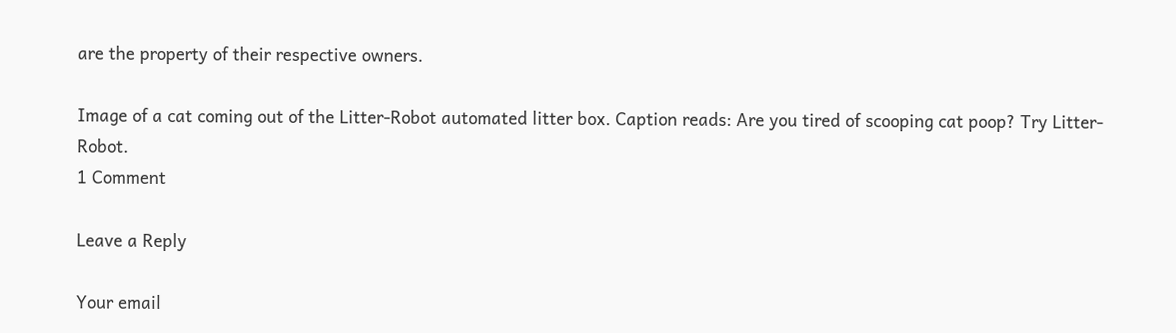are the property of their respective owners.

Image of a cat coming out of the Litter-Robot automated litter box. Caption reads: Are you tired of scooping cat poop? Try Litter-Robot.
1 Comment

Leave a Reply

Your email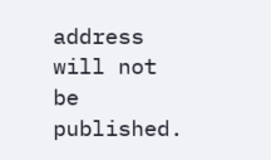address will not be published.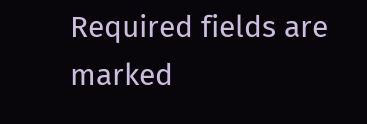Required fields are marked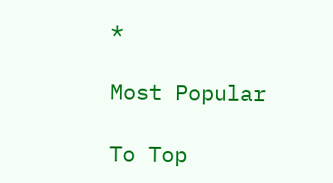*

Most Popular

To Top